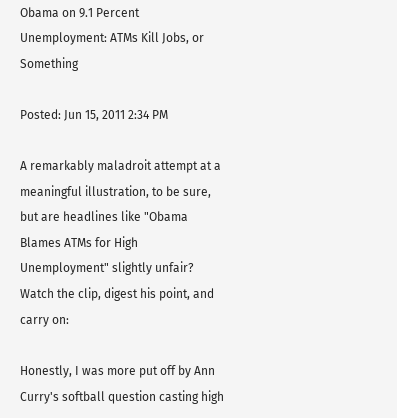Obama on 9.1 Percent Unemployment: ATMs Kill Jobs, or Something

Posted: Jun 15, 2011 2:34 PM

A remarkably maladroit attempt at a meaningful illustration, to be sure, but are headlines like "Obama Blames ATMs for High Unemployment" slightly unfair?  Watch the clip, digest his point, and carry on:

Honestly, I was more put off by Ann Curry's softball question casting high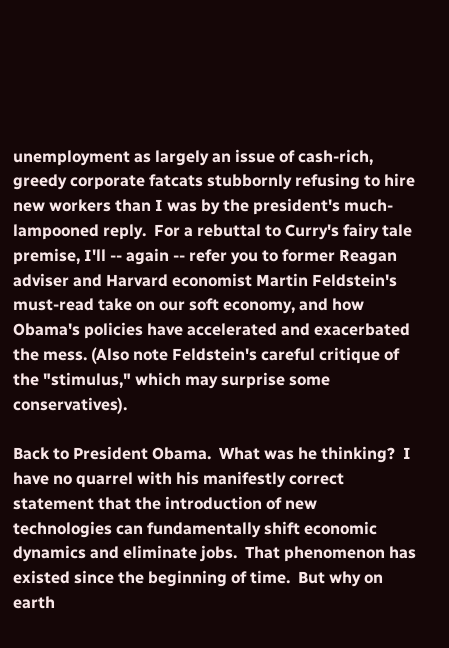unemployment as largely an issue of cash-rich, greedy corporate fatcats stubbornly refusing to hire new workers than I was by the president's much-lampooned reply.  For a rebuttal to Curry's fairy tale premise, I'll -- again -- refer you to former Reagan adviser and Harvard economist Martin Feldstein's must-read take on our soft economy, and how Obama's policies have accelerated and exacerbated the mess. (Also note Feldstein's careful critique of the "stimulus," which may surprise some conservatives).

Back to President Obama.  What was he thinking?  I have no quarrel with his manifestly correct statement that the introduction of new technologies can fundamentally shift economic dynamics and eliminate jobs.  That phenomenon has existed since the beginning of time.  But why on earth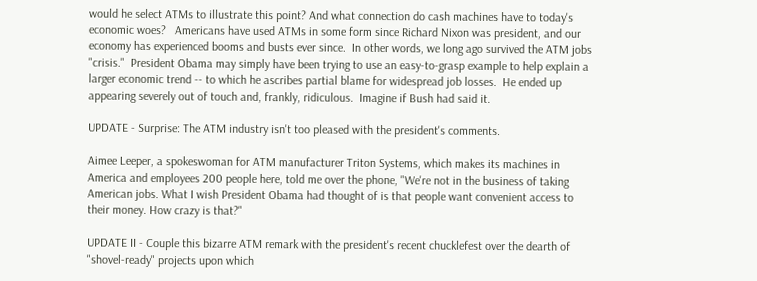would he select ATMs to illustrate this point? And what connection do cash machines have to today's economic woes?   Americans have used ATMs in some form since Richard Nixon was president, and our economy has experienced booms and busts ever since.  In other words, we long ago survived the ATM jobs "crisis."  President Obama may simply have been trying to use an easy-to-grasp example to help explain a larger economic trend -- to which he ascribes partial blame for widespread job losses.  He ended up appearing severely out of touch and, frankly, ridiculous.  Imagine if Bush had said it.

UPDATE - Surprise: The ATM industry isn't too pleased with the president's comments.

Aimee Leeper, a spokeswoman for ATM manufacturer Triton Systems, which makes its machines in America and employees 200 people here, told me over the phone, "We're not in the business of taking American jobs. What I wish President Obama had thought of is that people want convenient access to their money. How crazy is that?"

UPDATE II - Couple this bizarre ATM remark with the president's recent chucklefest over the dearth of "shovel-ready" projects upon which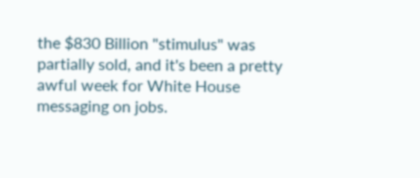the $830 Billion "stimulus" was partially sold, and it's been a pretty awful week for White House messaging on jobs.